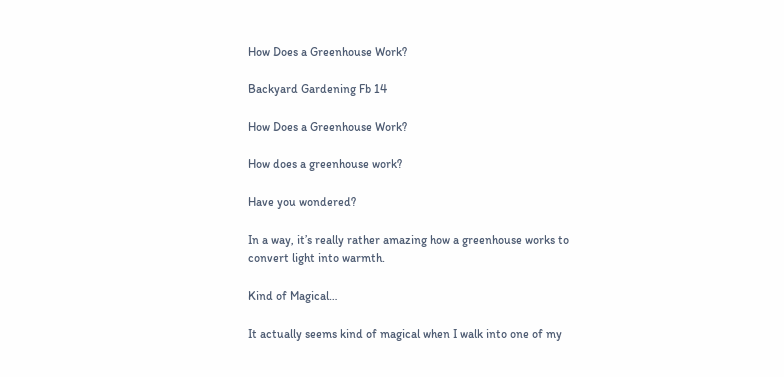How Does a Greenhouse Work?

Backyard Gardening Fb 14

How Does a Greenhouse Work?

How does a greenhouse work?

Have you wondered?

In a way, it’s really rather amazing how a greenhouse works to convert light into warmth.

Kind of Magical…

It actually seems kind of magical when I walk into one of my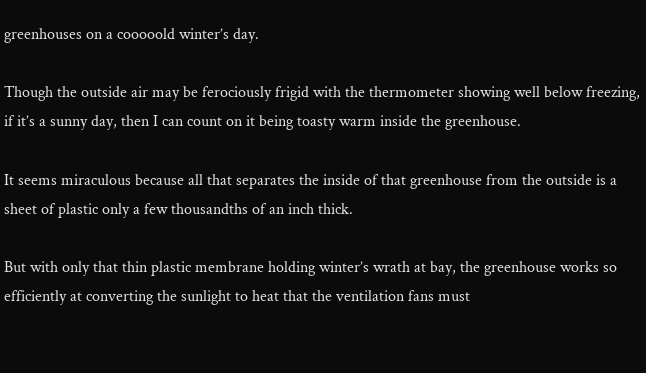greenhouses on a cooooold winter’s day.

Though the outside air may be ferociously frigid with the thermometer showing well below freezing, if it’s a sunny day, then I can count on it being toasty warm inside the greenhouse.

It seems miraculous because all that separates the inside of that greenhouse from the outside is a sheet of plastic only a few thousandths of an inch thick.

But with only that thin plastic membrane holding winter’s wrath at bay, the greenhouse works so efficiently at converting the sunlight to heat that the ventilation fans must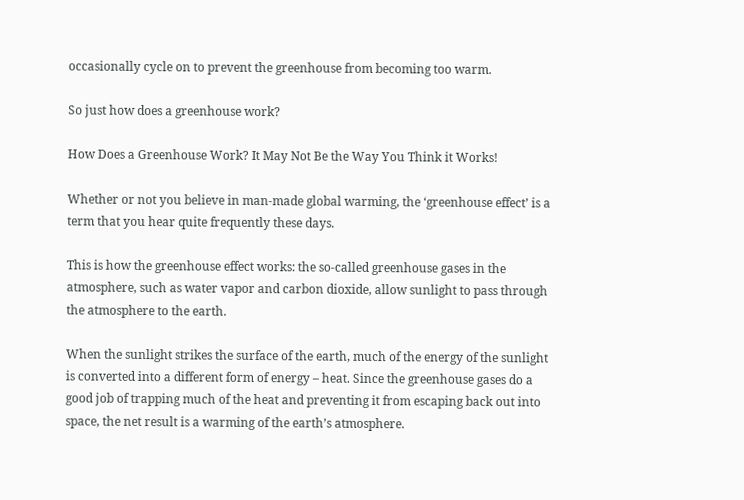occasionally cycle on to prevent the greenhouse from becoming too warm.

So just how does a greenhouse work?

How Does a Greenhouse Work? It May Not Be the Way You Think it Works!

Whether or not you believe in man-made global warming, the ‘greenhouse effect’ is a term that you hear quite frequently these days.

This is how the greenhouse effect works: the so-called greenhouse gases in the atmosphere, such as water vapor and carbon dioxide, allow sunlight to pass through the atmosphere to the earth.

When the sunlight strikes the surface of the earth, much of the energy of the sunlight is converted into a different form of energy – heat. Since the greenhouse gases do a good job of trapping much of the heat and preventing it from escaping back out into space, the net result is a warming of the earth’s atmosphere.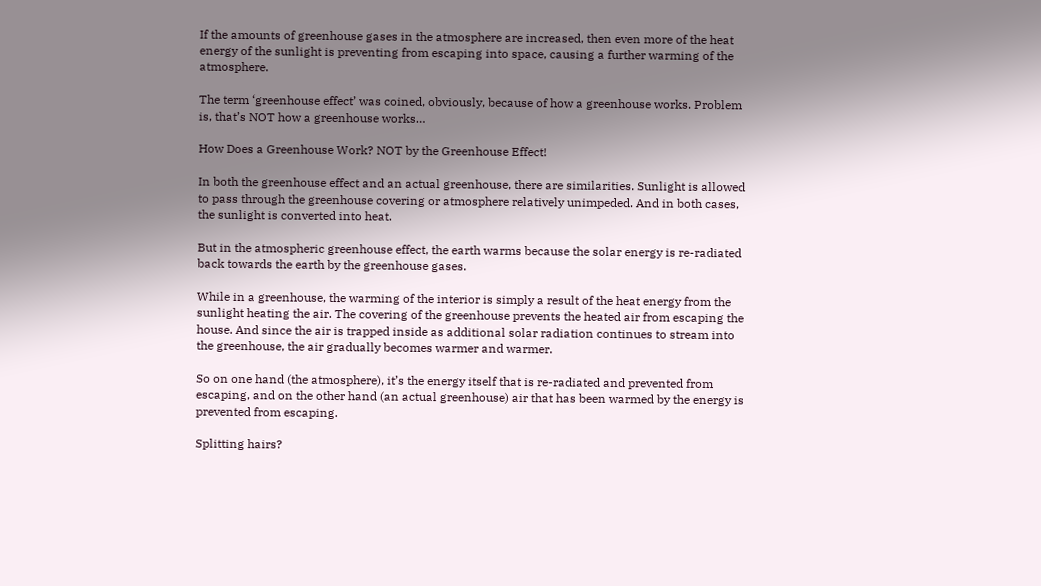If the amounts of greenhouse gases in the atmosphere are increased, then even more of the heat energy of the sunlight is preventing from escaping into space, causing a further warming of the atmosphere.

The term ‘greenhouse effect’ was coined, obviously, because of how a greenhouse works. Problem is, that’s NOT how a greenhouse works…

How Does a Greenhouse Work? NOT by the Greenhouse Effect!

In both the greenhouse effect and an actual greenhouse, there are similarities. Sunlight is allowed to pass through the greenhouse covering or atmosphere relatively unimpeded. And in both cases, the sunlight is converted into heat.

But in the atmospheric greenhouse effect, the earth warms because the solar energy is re-radiated back towards the earth by the greenhouse gases.

While in a greenhouse, the warming of the interior is simply a result of the heat energy from the sunlight heating the air. The covering of the greenhouse prevents the heated air from escaping the house. And since the air is trapped inside as additional solar radiation continues to stream into the greenhouse, the air gradually becomes warmer and warmer.

So on one hand (the atmosphere), it’s the energy itself that is re-radiated and prevented from escaping, and on the other hand (an actual greenhouse) air that has been warmed by the energy is prevented from escaping.

Splitting hairs?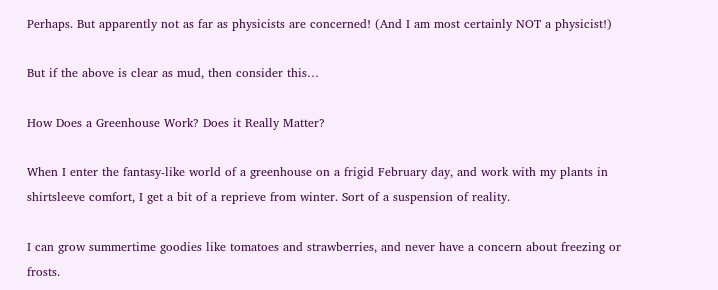Perhaps. But apparently not as far as physicists are concerned! (And I am most certainly NOT a physicist!)

But if the above is clear as mud, then consider this…

How Does a Greenhouse Work? Does it Really Matter?

When I enter the fantasy-like world of a greenhouse on a frigid February day, and work with my plants in shirtsleeve comfort, I get a bit of a reprieve from winter. Sort of a suspension of reality.

I can grow summertime goodies like tomatoes and strawberries, and never have a concern about freezing or frosts.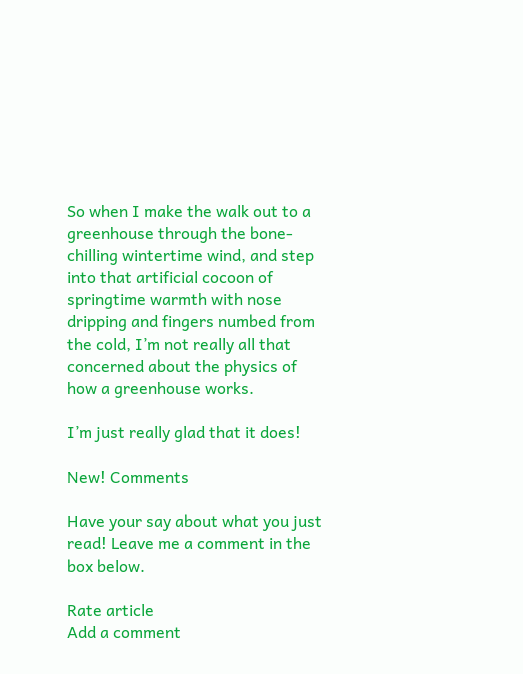So when I make the walk out to a greenhouse through the bone-chilling wintertime wind, and step into that artificial cocoon of springtime warmth with nose dripping and fingers numbed from the cold, I’m not really all that concerned about the physics of how a greenhouse works.

I’m just really glad that it does!

New! Comments

Have your say about what you just read! Leave me a comment in the box below.

Rate article
Add a comment